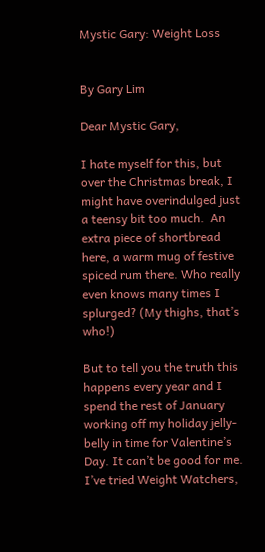Mystic Gary: Weight Loss


By Gary Lim

Dear Mystic Gary,

I hate myself for this, but over the Christmas break, I might have overindulged just a teensy bit too much.  An extra piece of shortbread here, a warm mug of festive spiced rum there. Who really even knows many times I splurged? (My thighs, that’s who!)

But to tell you the truth this happens every year and I spend the rest of January working off my holiday jelly-belly in time for Valentine’s Day. It can’t be good for me. I’ve tried Weight Watchers,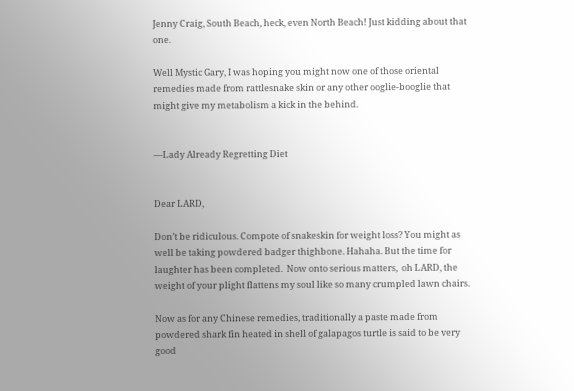Jenny Craig, South Beach, heck, even North Beach! Just kidding about that one.

Well Mystic Gary, I was hoping you might now one of those oriental remedies made from rattlesnake skin or any other ooglie-booglie that might give my metabolism a kick in the behind.


—Lady Already Regretting Diet


Dear LARD,

Don’t be ridiculous. Compote of snakeskin for weight loss? You might as well be taking powdered badger thighbone. Hahaha. But the time for laughter has been completed.  Now onto serious matters,  oh LARD, the weight of your plight flattens my soul like so many crumpled lawn chairs.

Now as for any Chinese remedies, traditionally a paste made from powdered shark fin heated in shell of galapagos turtle is said to be very good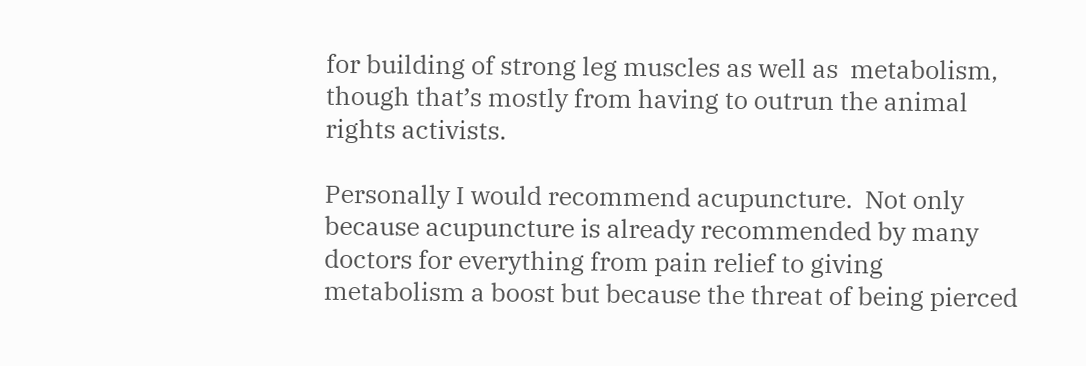for building of strong leg muscles as well as  metabolism, though that’s mostly from having to outrun the animal rights activists.

Personally I would recommend acupuncture.  Not only because acupuncture is already recommended by many doctors for everything from pain relief to giving metabolism a boost but because the threat of being pierced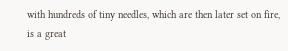with hundreds of tiny needles, which are then later set on fire, is a great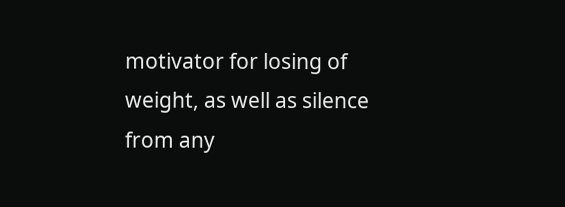motivator for losing of weight, as well as silence from any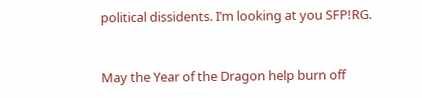political dissidents. I’m looking at you SFP!RG.


May the Year of the Dragon help burn off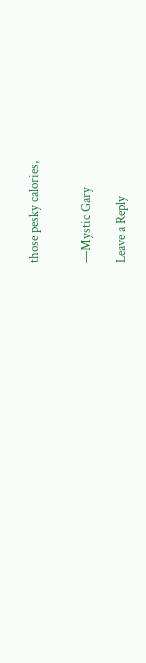those pesky calories,


—Mystic Gary

Leave a Reply